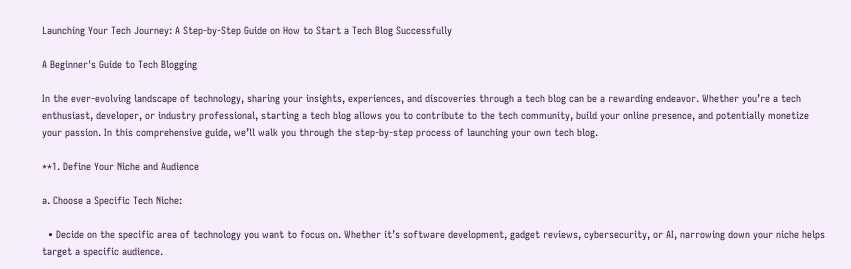Launching Your Tech Journey: A Step-by-Step Guide on How to Start a Tech Blog Successfully

A Beginner's Guide to Tech Blogging

In the ever-evolving landscape of technology, sharing your insights, experiences, and discoveries through a tech blog can be a rewarding endeavor. Whether you’re a tech enthusiast, developer, or industry professional, starting a tech blog allows you to contribute to the tech community, build your online presence, and potentially monetize your passion. In this comprehensive guide, we’ll walk you through the step-by-step process of launching your own tech blog.

**1. Define Your Niche and Audience

a. Choose a Specific Tech Niche:

  • Decide on the specific area of technology you want to focus on. Whether it’s software development, gadget reviews, cybersecurity, or AI, narrowing down your niche helps target a specific audience.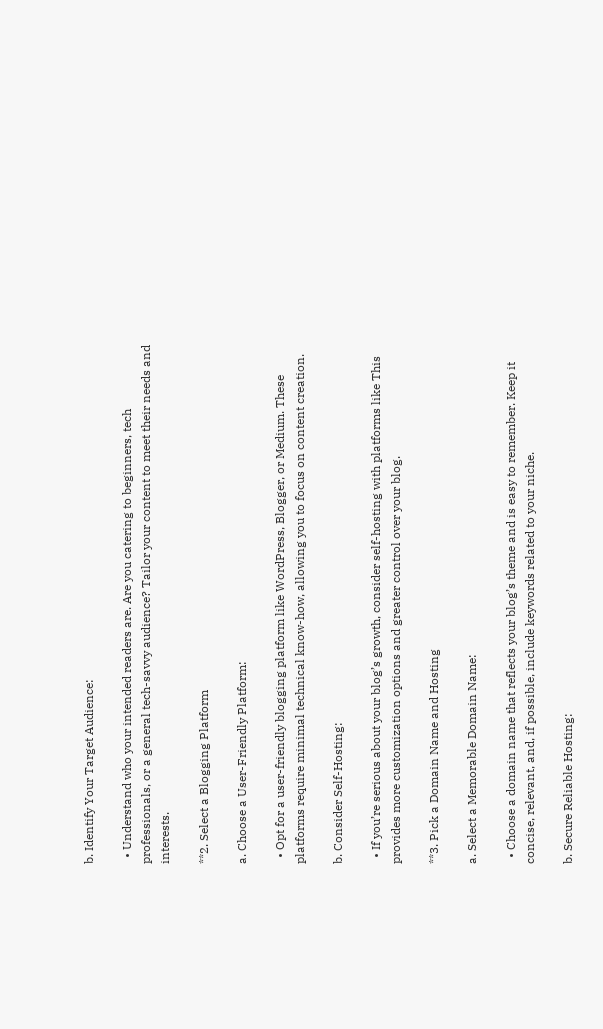b. Identify Your Target Audience:

  • Understand who your intended readers are. Are you catering to beginners, tech professionals, or a general tech-savvy audience? Tailor your content to meet their needs and interests.

**2. Select a Blogging Platform

a. Choose a User-Friendly Platform:

  • Opt for a user-friendly blogging platform like WordPress, Blogger, or Medium. These platforms require minimal technical know-how, allowing you to focus on content creation.

b. Consider Self-Hosting:

  • If you’re serious about your blog’s growth, consider self-hosting with platforms like This provides more customization options and greater control over your blog.

**3. Pick a Domain Name and Hosting

a. Select a Memorable Domain Name:

  • Choose a domain name that reflects your blog’s theme and is easy to remember. Keep it concise, relevant, and, if possible, include keywords related to your niche.

b. Secure Reliable Hosting: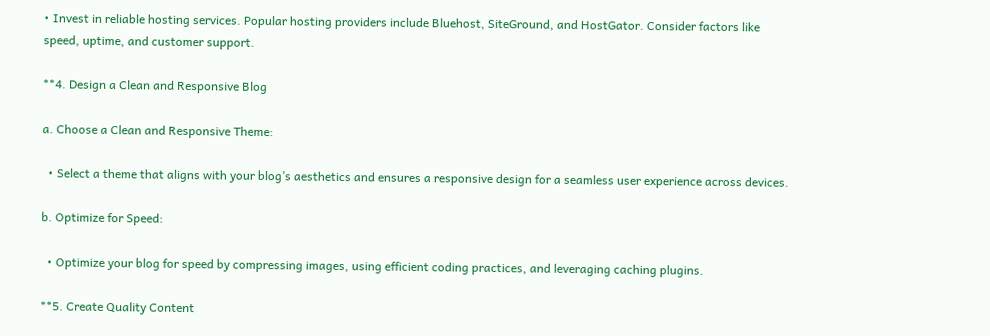• Invest in reliable hosting services. Popular hosting providers include Bluehost, SiteGround, and HostGator. Consider factors like speed, uptime, and customer support.

**4. Design a Clean and Responsive Blog

a. Choose a Clean and Responsive Theme:

  • Select a theme that aligns with your blog’s aesthetics and ensures a responsive design for a seamless user experience across devices.

b. Optimize for Speed:

  • Optimize your blog for speed by compressing images, using efficient coding practices, and leveraging caching plugins.

**5. Create Quality Content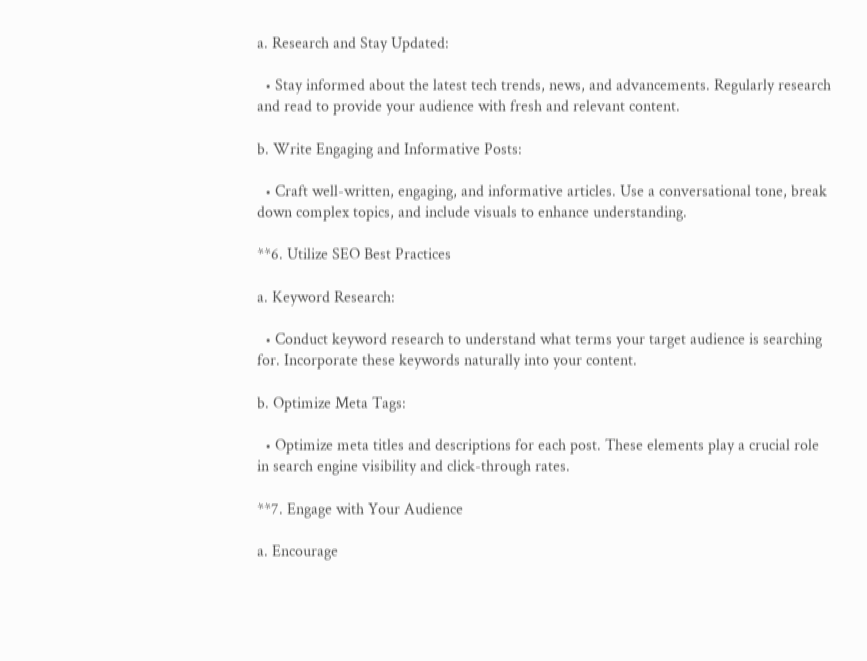a. Research and Stay Updated:

  • Stay informed about the latest tech trends, news, and advancements. Regularly research and read to provide your audience with fresh and relevant content.

b. Write Engaging and Informative Posts:

  • Craft well-written, engaging, and informative articles. Use a conversational tone, break down complex topics, and include visuals to enhance understanding.

**6. Utilize SEO Best Practices

a. Keyword Research:

  • Conduct keyword research to understand what terms your target audience is searching for. Incorporate these keywords naturally into your content.

b. Optimize Meta Tags:

  • Optimize meta titles and descriptions for each post. These elements play a crucial role in search engine visibility and click-through rates.

**7. Engage with Your Audience

a. Encourage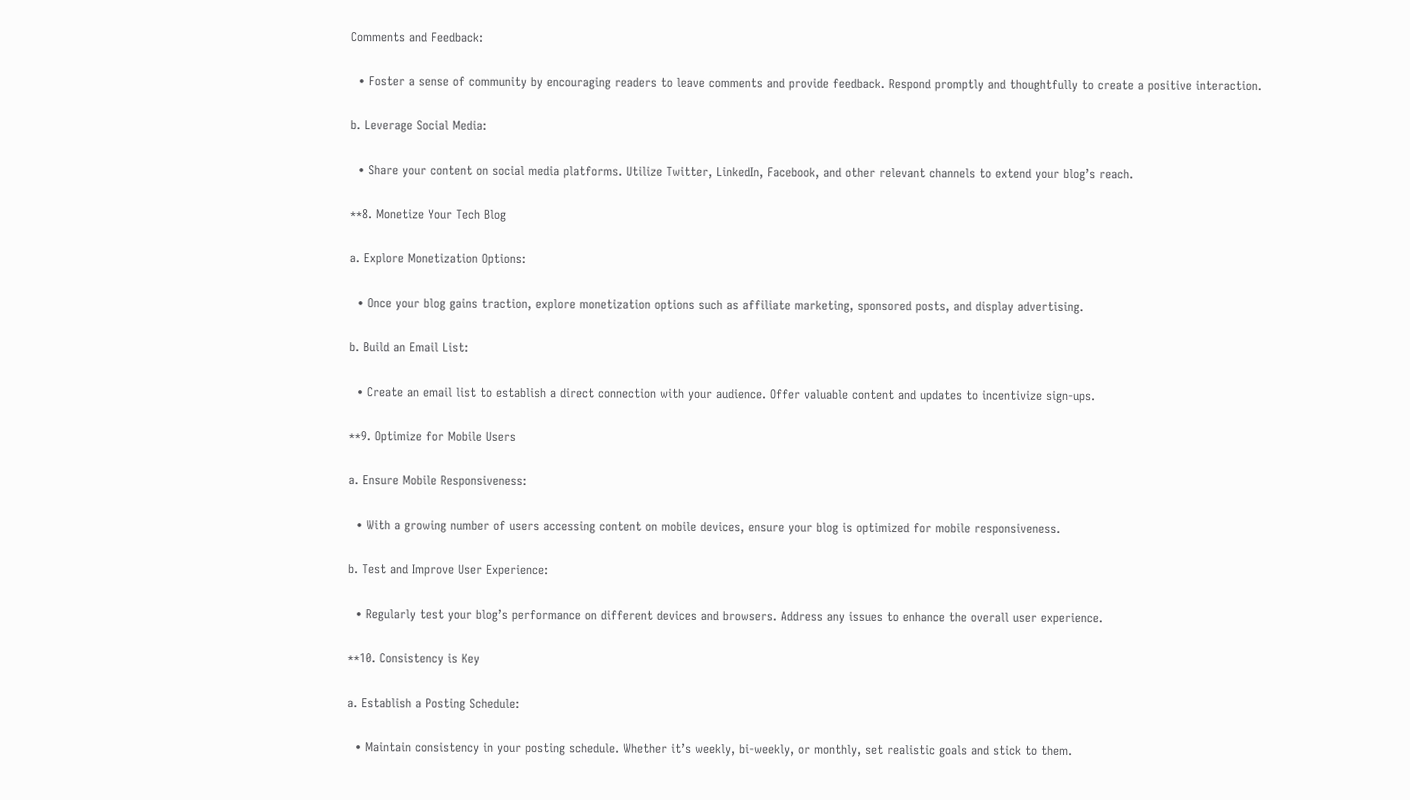Comments and Feedback:

  • Foster a sense of community by encouraging readers to leave comments and provide feedback. Respond promptly and thoughtfully to create a positive interaction.

b. Leverage Social Media:

  • Share your content on social media platforms. Utilize Twitter, LinkedIn, Facebook, and other relevant channels to extend your blog’s reach.

**8. Monetize Your Tech Blog

a. Explore Monetization Options:

  • Once your blog gains traction, explore monetization options such as affiliate marketing, sponsored posts, and display advertising.

b. Build an Email List:

  • Create an email list to establish a direct connection with your audience. Offer valuable content and updates to incentivize sign-ups.

**9. Optimize for Mobile Users

a. Ensure Mobile Responsiveness:

  • With a growing number of users accessing content on mobile devices, ensure your blog is optimized for mobile responsiveness.

b. Test and Improve User Experience:

  • Regularly test your blog’s performance on different devices and browsers. Address any issues to enhance the overall user experience.

**10. Consistency is Key

a. Establish a Posting Schedule:

  • Maintain consistency in your posting schedule. Whether it’s weekly, bi-weekly, or monthly, set realistic goals and stick to them.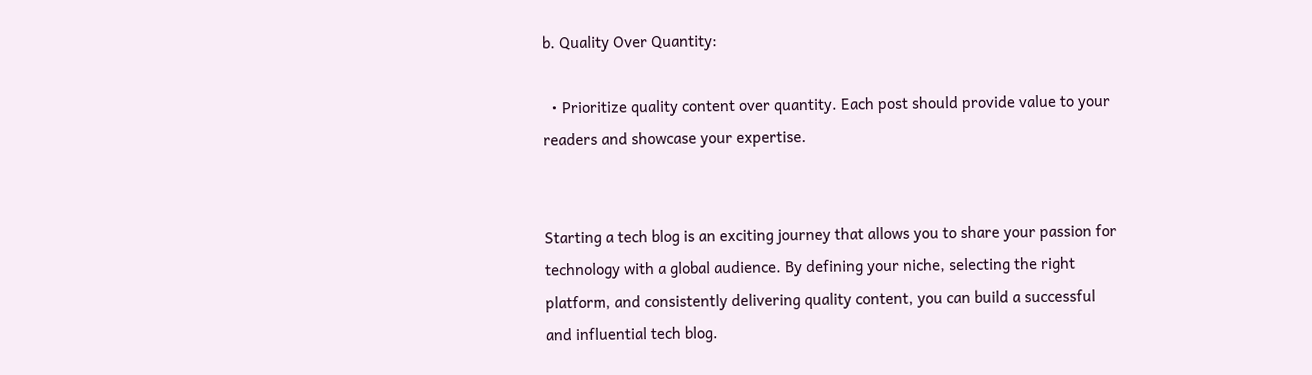b. Quality Over Quantity:

  • Prioritize quality content over quantity. Each post should provide value to your readers and showcase your expertise.


Starting a tech blog is an exciting journey that allows you to share your passion for technology with a global audience. By defining your niche, selecting the right platform, and consistently delivering quality content, you can build a successful and influential tech blog.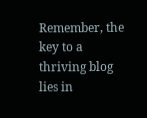Remember, the key to a thriving blog lies in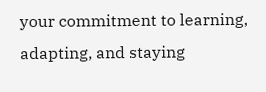your commitment to learning, adapting, and staying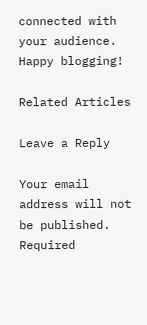connected with your audience. Happy blogging!

Related Articles

Leave a Reply

Your email address will not be published. Required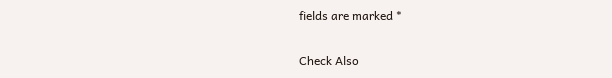fields are marked *

Check Also